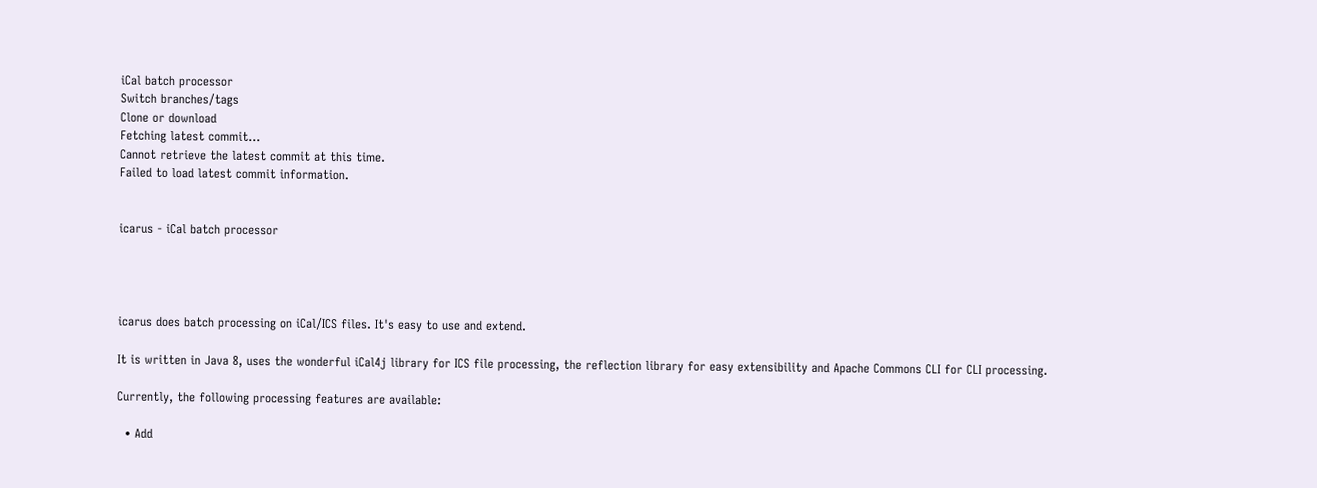iCal batch processor
Switch branches/tags
Clone or download
Fetching latest commit…
Cannot retrieve the latest commit at this time.
Failed to load latest commit information.


icarus - iCal batch processor




icarus does batch processing on iCal/ICS files. It's easy to use and extend.

It is written in Java 8, uses the wonderful iCal4j library for ICS file processing, the reflection library for easy extensibility and Apache Commons CLI for CLI processing.

Currently, the following processing features are available:

  • Add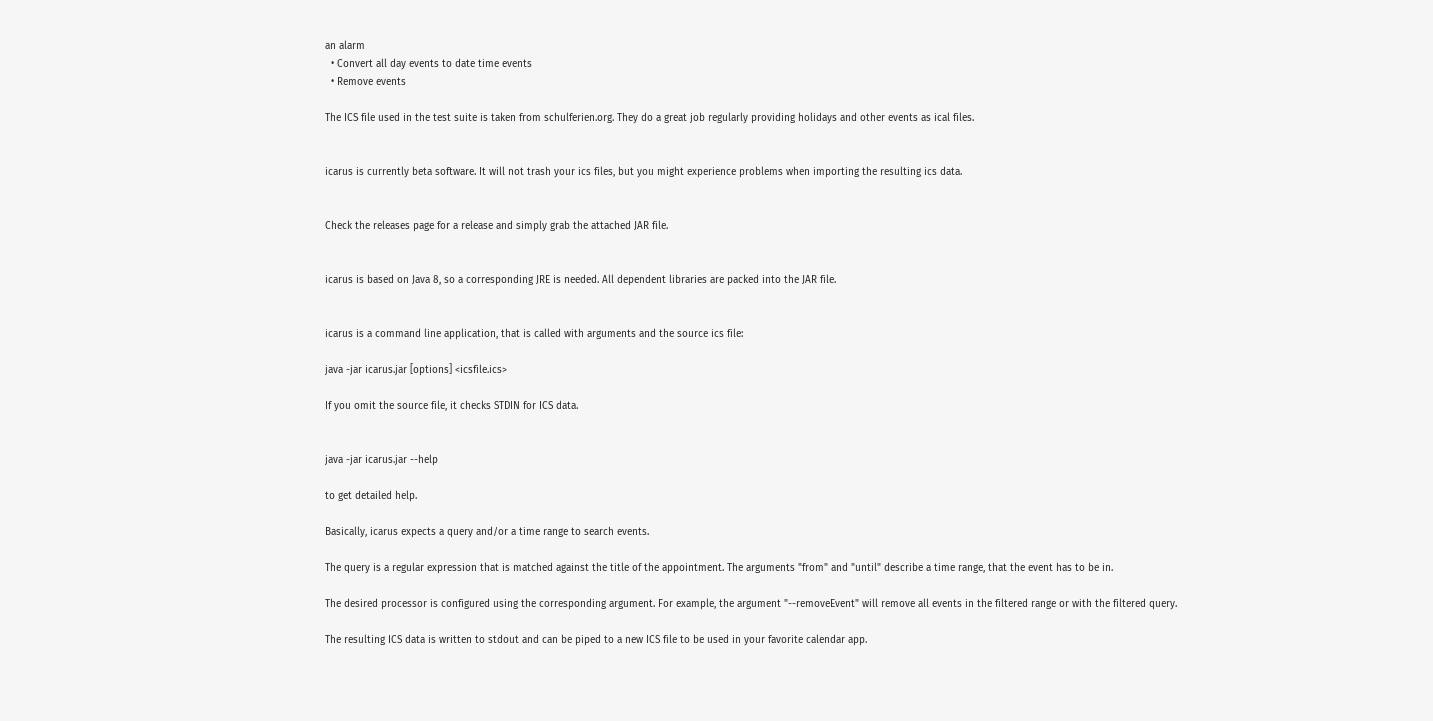an alarm
  • Convert all day events to date time events
  • Remove events

The ICS file used in the test suite is taken from schulferien.org. They do a great job regularly providing holidays and other events as ical files.


icarus is currently beta software. It will not trash your ics files, but you might experience problems when importing the resulting ics data.


Check the releases page for a release and simply grab the attached JAR file.


icarus is based on Java 8, so a corresponding JRE is needed. All dependent libraries are packed into the JAR file.


icarus is a command line application, that is called with arguments and the source ics file:

java -jar icarus.jar [options] <icsfile.ics>

If you omit the source file, it checks STDIN for ICS data.


java -jar icarus.jar --help

to get detailed help.

Basically, icarus expects a query and/or a time range to search events.

The query is a regular expression that is matched against the title of the appointment. The arguments "from" and "until" describe a time range, that the event has to be in.

The desired processor is configured using the corresponding argument. For example, the argument "--removeEvent" will remove all events in the filtered range or with the filtered query.

The resulting ICS data is written to stdout and can be piped to a new ICS file to be used in your favorite calendar app.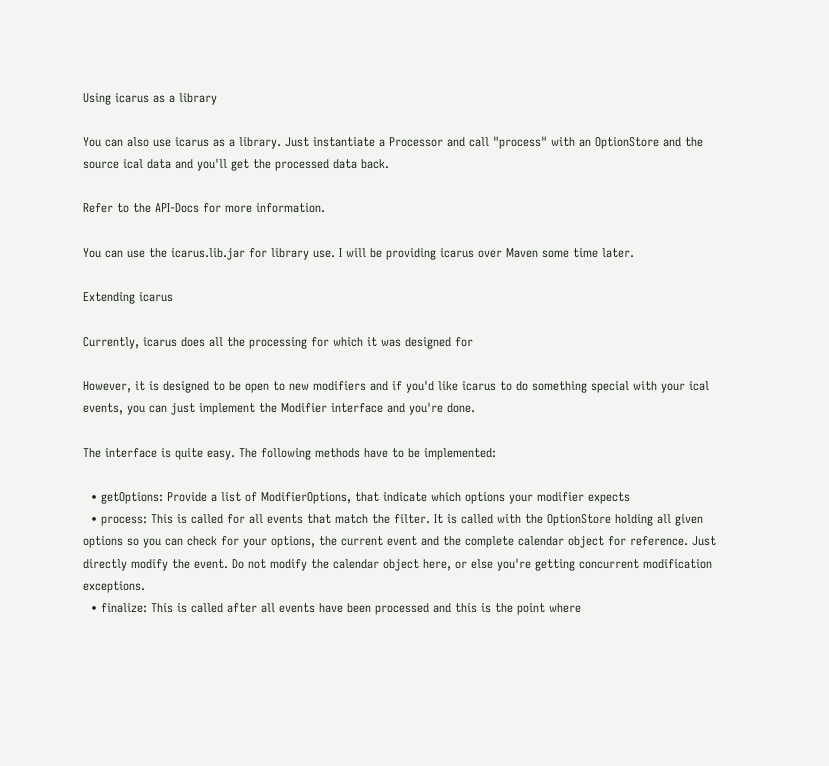Using icarus as a library

You can also use icarus as a library. Just instantiate a Processor and call "process" with an OptionStore and the source ical data and you'll get the processed data back.

Refer to the API-Docs for more information.

You can use the icarus.lib.jar for library use. I will be providing icarus over Maven some time later.

Extending icarus

Currently, icarus does all the processing for which it was designed for

However, it is designed to be open to new modifiers and if you'd like icarus to do something special with your ical events, you can just implement the Modifier interface and you're done.

The interface is quite easy. The following methods have to be implemented:

  • getOptions: Provide a list of ModifierOptions, that indicate which options your modifier expects
  • process: This is called for all events that match the filter. It is called with the OptionStore holding all given options so you can check for your options, the current event and the complete calendar object for reference. Just directly modify the event. Do not modify the calendar object here, or else you're getting concurrent modification exceptions.
  • finalize: This is called after all events have been processed and this is the point where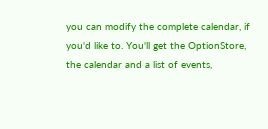you can modify the complete calendar, if you'd like to. You'll get the OptionStore, the calendar and a list of events,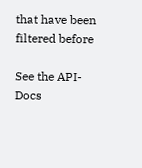that have been filtered before

See the API-Docs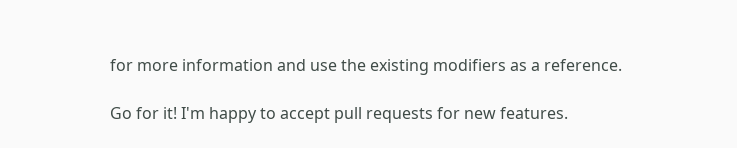for more information and use the existing modifiers as a reference.

Go for it! I'm happy to accept pull requests for new features.